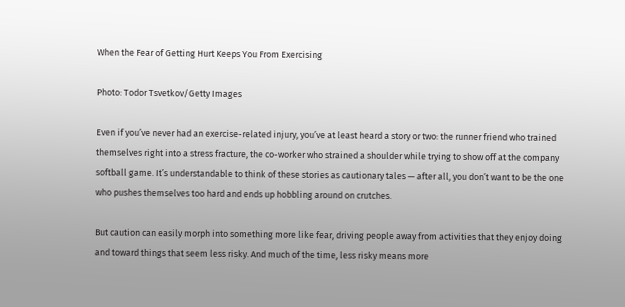When the Fear of Getting Hurt Keeps You From Exercising

Photo: Todor Tsvetkov/Getty Images

Even if you’ve never had an exercise-related injury, you’ve at least heard a story or two: the runner friend who trained themselves right into a stress fracture, the co-worker who strained a shoulder while trying to show off at the company softball game. It’s understandable to think of these stories as cautionary tales — after all, you don’t want to be the one who pushes themselves too hard and ends up hobbling around on crutches.

But caution can easily morph into something more like fear, driving people away from activities that they enjoy doing and toward things that seem less risky. And much of the time, less risky means more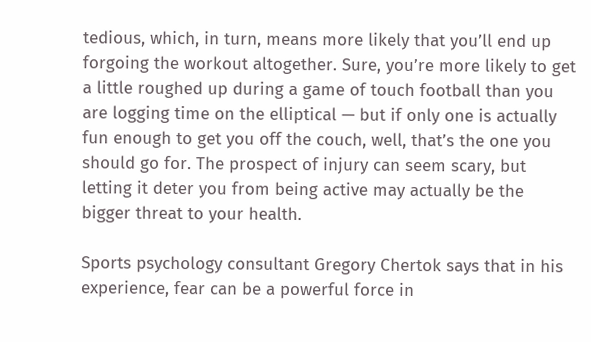tedious, which, in turn, means more likely that you’ll end up forgoing the workout altogether. Sure, you’re more likely to get a little roughed up during a game of touch football than you are logging time on the elliptical — but if only one is actually fun enough to get you off the couch, well, that’s the one you should go for. The prospect of injury can seem scary, but letting it deter you from being active may actually be the bigger threat to your health.

Sports psychology consultant Gregory Chertok says that in his experience, fear can be a powerful force in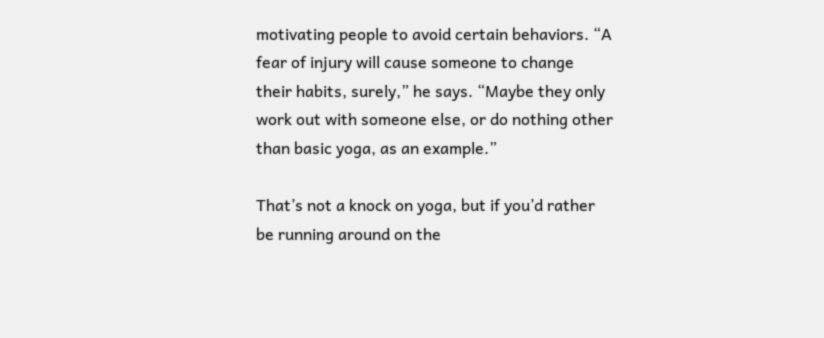motivating people to avoid certain behaviors. “A fear of injury will cause someone to change their habits, surely,” he says. “Maybe they only work out with someone else, or do nothing other than basic yoga, as an example.”

That’s not a knock on yoga, but if you’d rather be running around on the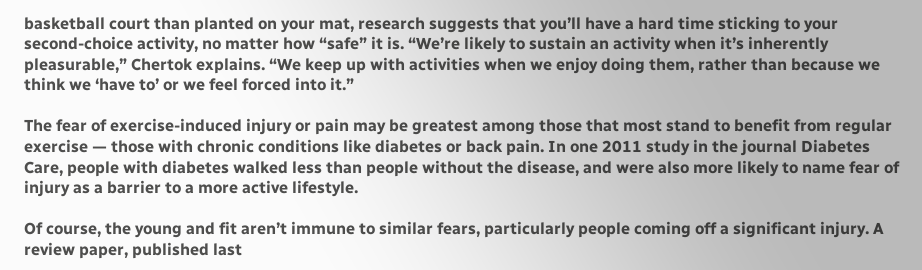basketball court than planted on your mat, research suggests that you’ll have a hard time sticking to your second-choice activity, no matter how “safe” it is. “We’re likely to sustain an activity when it’s inherently pleasurable,” Chertok explains. “We keep up with activities when we enjoy doing them, rather than because we think we ‘have to’ or we feel forced into it.”

The fear of exercise-induced injury or pain may be greatest among those that most stand to benefit from regular exercise — those with chronic conditions like diabetes or back pain. In one 2011 study in the journal Diabetes Care, people with diabetes walked less than people without the disease, and were also more likely to name fear of injury as a barrier to a more active lifestyle.

Of course, the young and fit aren’t immune to similar fears, particularly people coming off a significant injury. A review paper, published last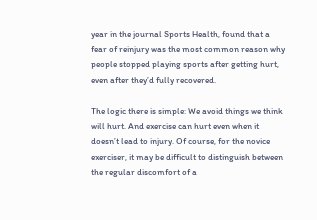year in the journal Sports Health, found that a fear of reinjury was the most common reason why people stopped playing sports after getting hurt, even after they’d fully recovered.

The logic there is simple: We avoid things we think will hurt. And exercise can hurt even when it doesn’t lead to injury. Of course, for the novice exerciser, it may be difficult to distinguish between the regular discomfort of a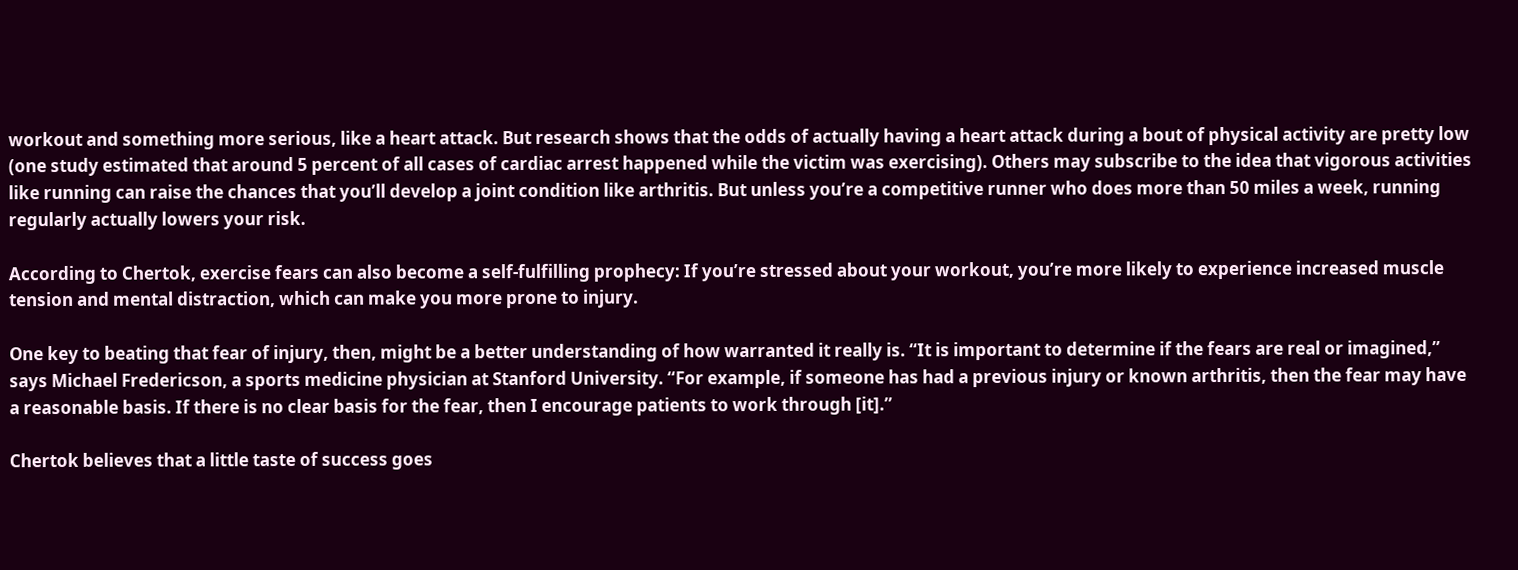workout and something more serious, like a heart attack. But research shows that the odds of actually having a heart attack during a bout of physical activity are pretty low (one study estimated that around 5 percent of all cases of cardiac arrest happened while the victim was exercising). Others may subscribe to the idea that vigorous activities like running can raise the chances that you’ll develop a joint condition like arthritis. But unless you’re a competitive runner who does more than 50 miles a week, running regularly actually lowers your risk.

According to Chertok, exercise fears can also become a self-fulfilling prophecy: If you’re stressed about your workout, you’re more likely to experience increased muscle tension and mental distraction, which can make you more prone to injury.

One key to beating that fear of injury, then, might be a better understanding of how warranted it really is. “It is important to determine if the fears are real or imagined,” says Michael Fredericson, a sports medicine physician at Stanford University. “For example, if someone has had a previous injury or known arthritis, then the fear may have a reasonable basis. If there is no clear basis for the fear, then I encourage patients to work through [it].”

Chertok believes that a little taste of success goes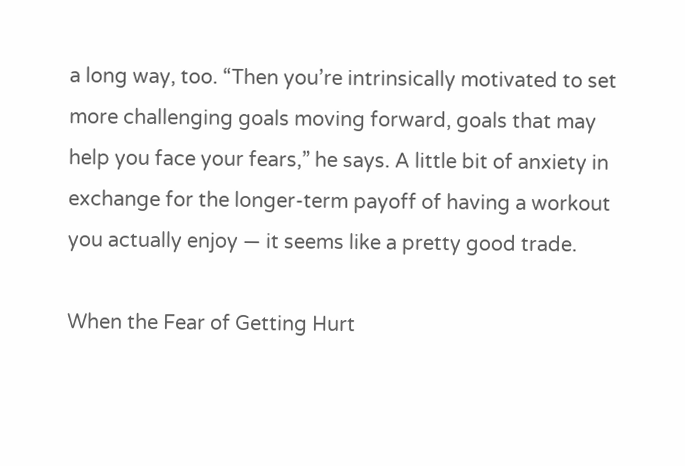a long way, too. “Then you’re intrinsically motivated to set more challenging goals moving forward, goals that may help you face your fears,” he says. A little bit of anxiety in exchange for the longer-term payoff of having a workout you actually enjoy — it seems like a pretty good trade.

When the Fear of Getting Hurt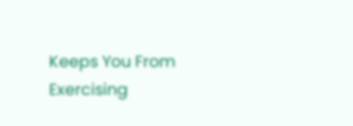Keeps You From Exercising